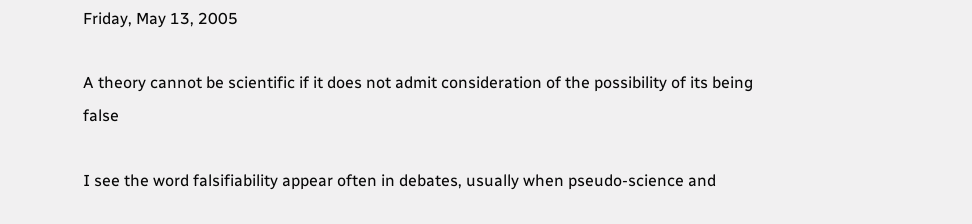Friday, May 13, 2005

A theory cannot be scientific if it does not admit consideration of the possibility of its being false

I see the word falsifiability appear often in debates, usually when pseudo-science and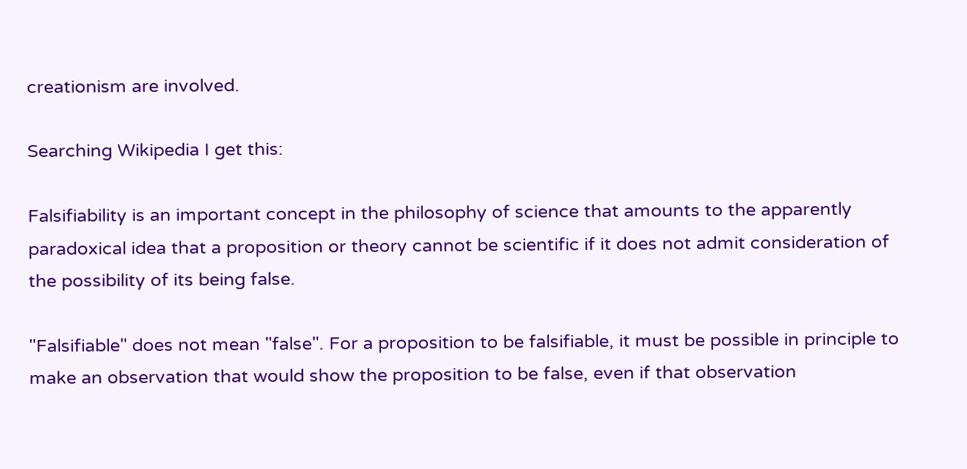creationism are involved.

Searching Wikipedia I get this:

Falsifiability is an important concept in the philosophy of science that amounts to the apparently paradoxical idea that a proposition or theory cannot be scientific if it does not admit consideration of the possibility of its being false.

"Falsifiable" does not mean "false". For a proposition to be falsifiable, it must be possible in principle to make an observation that would show the proposition to be false, even if that observation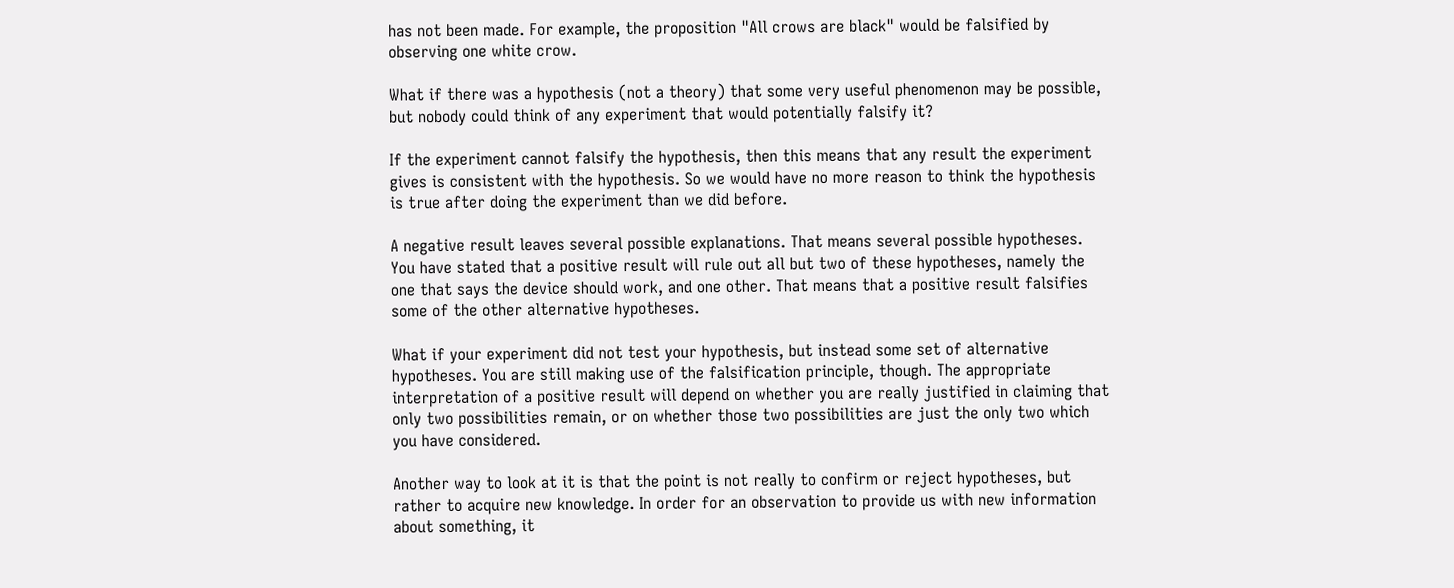has not been made. For example, the proposition "All crows are black" would be falsified by observing one white crow.

What if there was a hypothesis (not a theory) that some very useful phenomenon may be possible, but nobody could think of any experiment that would potentially falsify it?

If the experiment cannot falsify the hypothesis, then this means that any result the experiment gives is consistent with the hypothesis. So we would have no more reason to think the hypothesis is true after doing the experiment than we did before.

A negative result leaves several possible explanations. That means several possible hypotheses. You have stated that a positive result will rule out all but two of these hypotheses, namely the one that says the device should work, and one other. That means that a positive result falsifies some of the other alternative hypotheses.

What if your experiment did not test your hypothesis, but instead some set of alternative hypotheses. You are still making use of the falsification principle, though. The appropriate interpretation of a positive result will depend on whether you are really justified in claiming that only two possibilities remain, or on whether those two possibilities are just the only two which you have considered.

Another way to look at it is that the point is not really to confirm or reject hypotheses, but rather to acquire new knowledge. In order for an observation to provide us with new information about something, it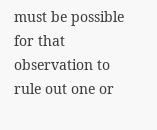must be possible for that observation to rule out one or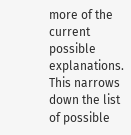more of the current possible explanations. This narrows down the list of possible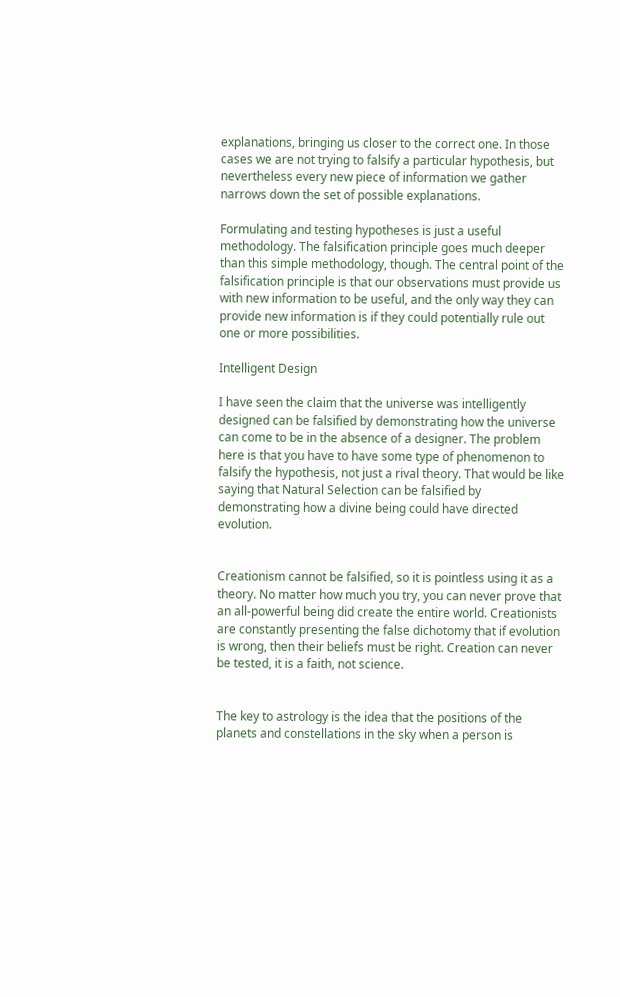explanations, bringing us closer to the correct one. In those cases we are not trying to falsify a particular hypothesis, but nevertheless every new piece of information we gather narrows down the set of possible explanations.

Formulating and testing hypotheses is just a useful methodology. The falsification principle goes much deeper than this simple methodology, though. The central point of the falsification principle is that our observations must provide us with new information to be useful, and the only way they can provide new information is if they could potentially rule out one or more possibilities.

Intelligent Design

I have seen the claim that the universe was intelligently designed can be falsified by demonstrating how the universe can come to be in the absence of a designer. The problem here is that you have to have some type of phenomenon to falsify the hypothesis, not just a rival theory. That would be like saying that Natural Selection can be falsified by demonstrating how a divine being could have directed evolution.


Creationism cannot be falsified, so it is pointless using it as a theory. No matter how much you try, you can never prove that an all-powerful being did create the entire world. Creationists are constantly presenting the false dichotomy that if evolution is wrong, then their beliefs must be right. Creation can never be tested, it is a faith, not science.


The key to astrology is the idea that the positions of the planets and constellations in the sky when a person is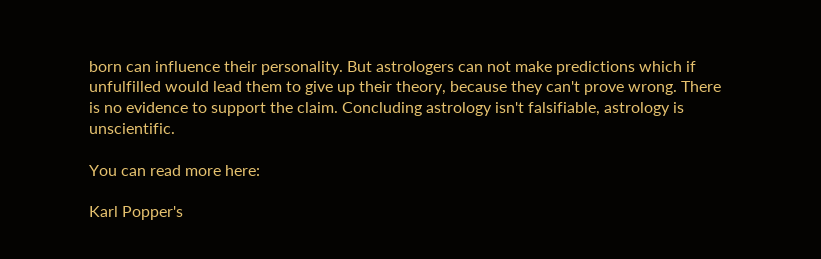born can influence their personality. But astrologers can not make predictions which if unfulfilled would lead them to give up their theory, because they can't prove wrong. There is no evidence to support the claim. Concluding astrology isn't falsifiable, astrology is unscientific.

You can read more here:

Karl Popper's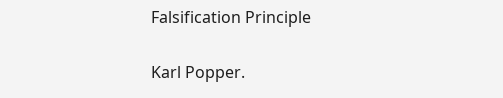Falsification Principle

Karl Popper.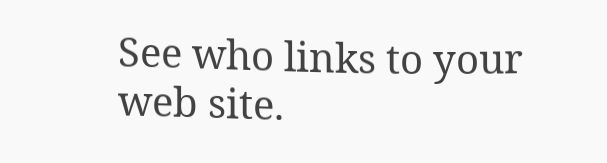See who links to your web site.